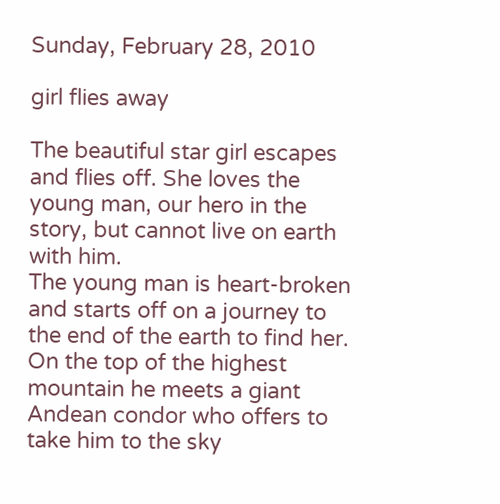Sunday, February 28, 2010

girl flies away

The beautiful star girl escapes and flies off. She loves the young man, our hero in the story, but cannot live on earth with him.
The young man is heart-broken and starts off on a journey to the end of the earth to find her.
On the top of the highest mountain he meets a giant Andean condor who offers to take him to the sky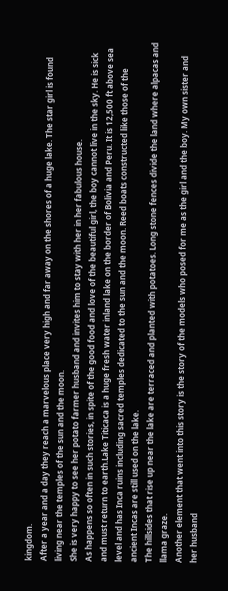kingdom.
After a year and a day they reach a marvelous place very high and far away on the shores of a huge lake. The star girl is found living near the temples of the sun and the moon.
She is very happy to see her potato farmer husband and invites him to stay with her in her fabulous house.
As happens so often in such stories, in spite of the good food and love of the beautiful girl, the boy cannot live in the sky. He is sick and must return to earth.Lake Titicaca is a huge fresh water inland lake on the border of Bolivia and Peru. It is 12,500 ft above sea level and has Inca ruins including sacred temples dedicated to the sun and the moon. Reed boats constructed like those of the ancient Incas are still used on the lake.
The hillsides that rise up near the lake are terraced and planted with potatoes. Long stone fences divide the land where alpacas and llama graze.
Another element that went into this story is the story of the models who posed for me as the girl and the boy. My own sister and her husband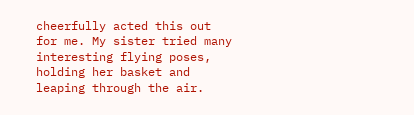cheerfully acted this out for me. My sister tried many interesting flying poses, holding her basket and leaping through the air.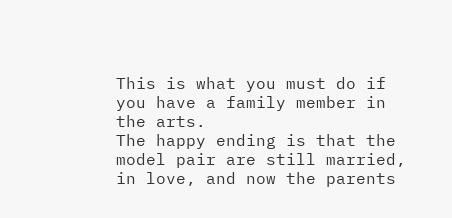This is what you must do if you have a family member in the arts.
The happy ending is that the model pair are still married, in love, and now the parents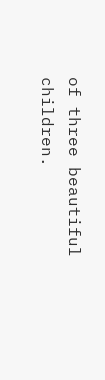of three beautiful children.